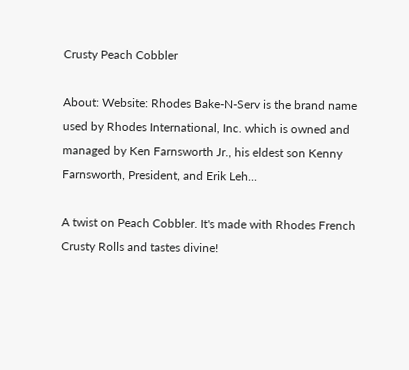Crusty Peach Cobbler

About: Website: Rhodes Bake-N-Serv is the brand name used by Rhodes International, Inc. which is owned and managed by Ken Farnsworth Jr., his eldest son Kenny Farnsworth, President, and Erik Leh...

A twist on Peach Cobbler. It's made with Rhodes French Crusty Rolls and tastes divine!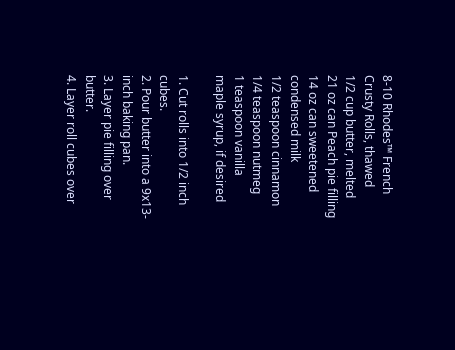8-10 Rhodes™ French Crusty Rolls, thawed
1/2 cup butter, melted
21 oz can Peach pie filling
14 oz can sweetened condensed milk
1/2 teaspoon cinnamon
1/4 teaspoon nutmeg
1 teaspoon vanilla
maple syrup, if desired

1. Cut rolls into 1/2 inch cubes.
2. Pour butter into a 9x13-inch baking pan.
3. Layer pie filling over butter.
4. Layer roll cubes over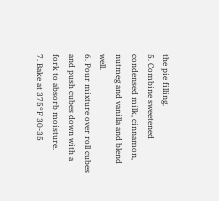the pie filling.
5. Combine sweetened condensed milk, cinnamon, nutmeg and vanilla and blend well.
6. Pour mixture over roll cubes and push cubes down with a fork to absorb moisture.
7. Bake at 375°F 30-35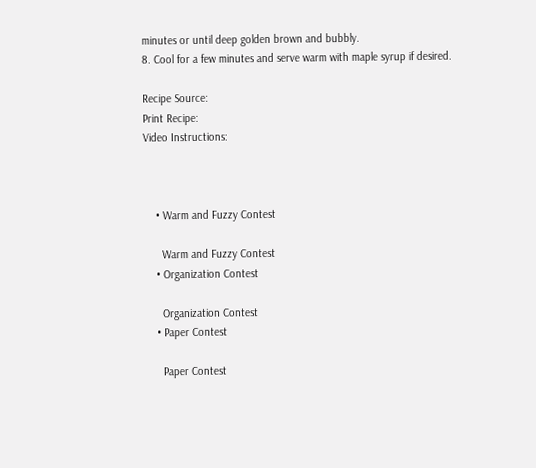minutes or until deep golden brown and bubbly.
8. Cool for a few minutes and serve warm with maple syrup if desired.

Recipe Source:
Print Recipe:
Video Instructions:



    • Warm and Fuzzy Contest

      Warm and Fuzzy Contest
    • Organization Contest

      Organization Contest
    • Paper Contest

      Paper Contest